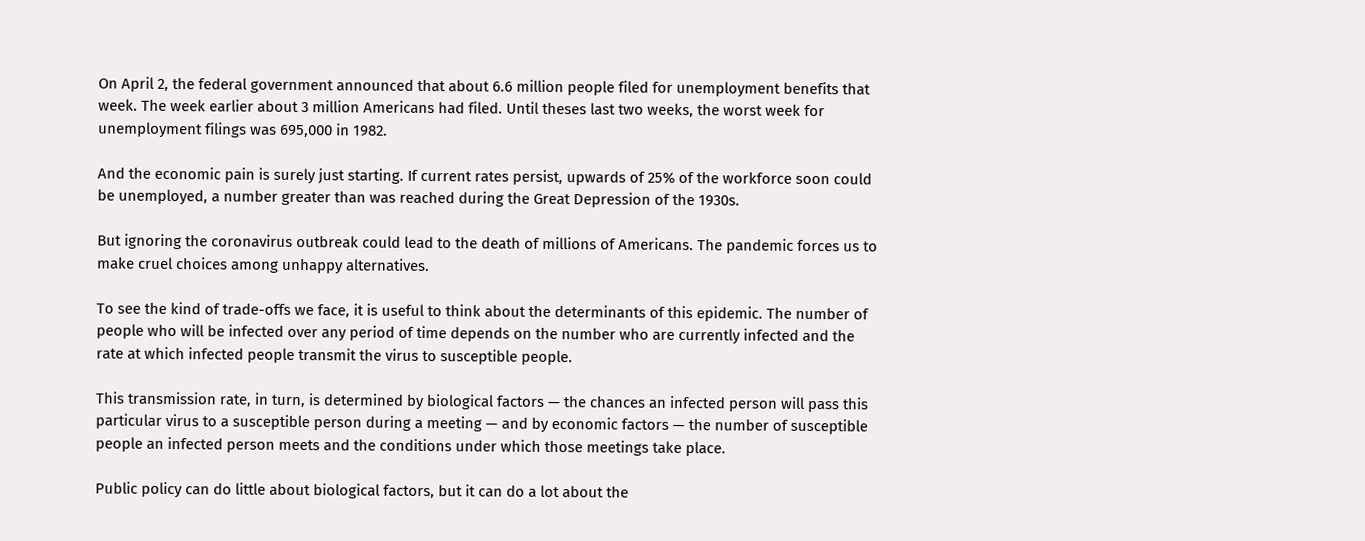On April 2, the federal government announced that about 6.6 million people filed for unemployment benefits that week. The week earlier about 3 million Americans had filed. Until theses last two weeks, the worst week for unemployment filings was 695,000 in 1982.

And the economic pain is surely just starting. If current rates persist, upwards of 25% of the workforce soon could be unemployed, a number greater than was reached during the Great Depression of the 1930s.

But ignoring the coronavirus outbreak could lead to the death of millions of Americans. The pandemic forces us to make cruel choices among unhappy alternatives.

To see the kind of trade-offs we face, it is useful to think about the determinants of this epidemic. The number of people who will be infected over any period of time depends on the number who are currently infected and the rate at which infected people transmit the virus to susceptible people.

This transmission rate, in turn, is determined by biological factors — the chances an infected person will pass this particular virus to a susceptible person during a meeting — and by economic factors — the number of susceptible people an infected person meets and the conditions under which those meetings take place.

Public policy can do little about biological factors, but it can do a lot about the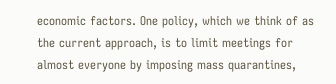economic factors. One policy, which we think of as the current approach, is to limit meetings for almost everyone by imposing mass quarantines,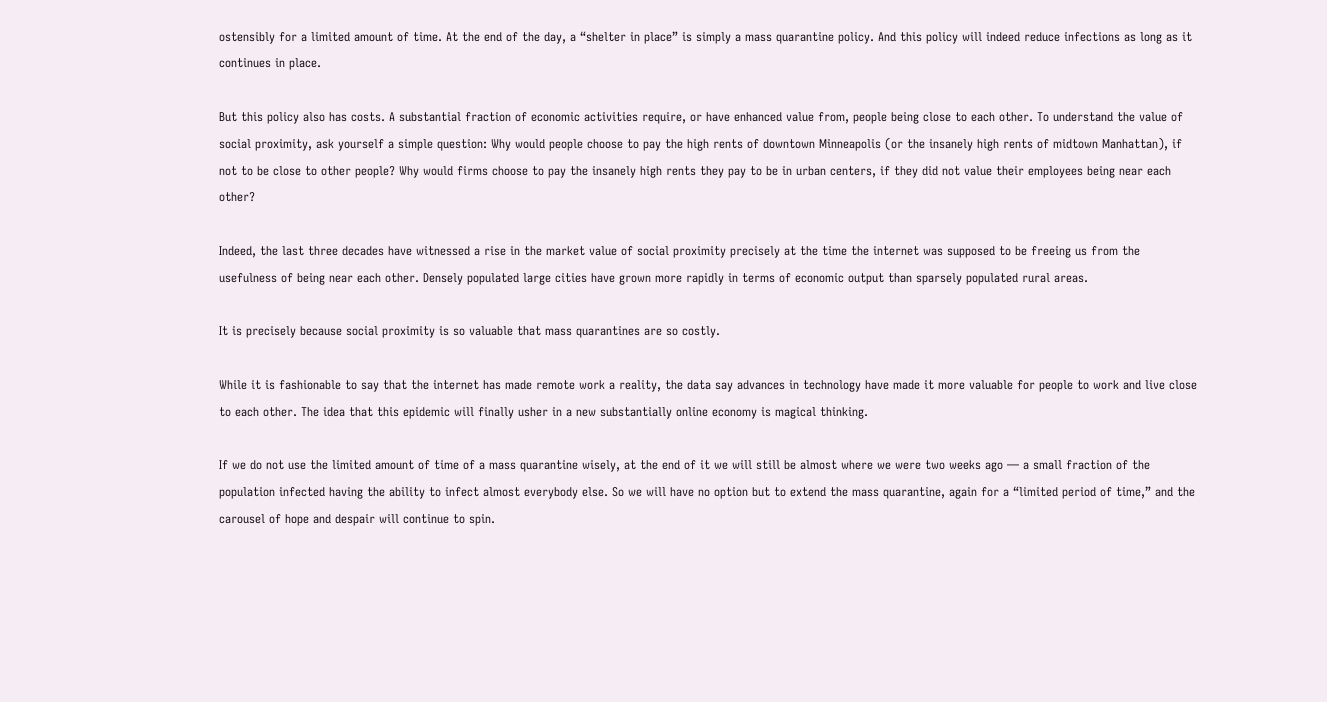ostensibly for a limited amount of time. At the end of the day, a “shelter in place” is simply a mass quarantine policy. And this policy will indeed reduce infections as long as it continues in place.

But this policy also has costs. A substantial fraction of economic activities require, or have enhanced value from, people being close to each other. To understand the value of social proximity, ask yourself a simple question: Why would people choose to pay the high rents of downtown Minneapolis (or the insanely high rents of midtown Manhattan), if not to be close to other people? Why would firms choose to pay the insanely high rents they pay to be in urban centers, if they did not value their employees being near each other?

Indeed, the last three decades have witnessed a rise in the market value of social proximity precisely at the time the internet was supposed to be freeing us from the usefulness of being near each other. Densely populated large cities have grown more rapidly in terms of economic output than sparsely populated rural areas.

It is precisely because social proximity is so valuable that mass quarantines are so costly.

While it is fashionable to say that the internet has made remote work a reality, the data say advances in technology have made it more valuable for people to work and live close to each other. The idea that this epidemic will finally usher in a new substantially online economy is magical thinking.

If we do not use the limited amount of time of a mass quarantine wisely, at the end of it we will still be almost where we were two weeks ago — a small fraction of the population infected having the ability to infect almost everybody else. So we will have no option but to extend the mass quarantine, again for a “limited period of time,” and the carousel of hope and despair will continue to spin.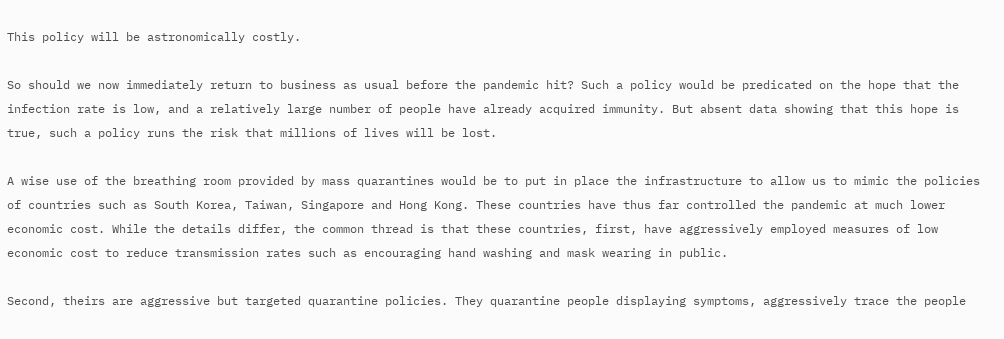This policy will be astronomically costly.

So should we now immediately return to business as usual before the pandemic hit? Such a policy would be predicated on the hope that the infection rate is low, and a relatively large number of people have already acquired immunity. But absent data showing that this hope is true, such a policy runs the risk that millions of lives will be lost.

A wise use of the breathing room provided by mass quarantines would be to put in place the infrastructure to allow us to mimic the policies of countries such as South Korea, Taiwan, Singapore and Hong Kong. These countries have thus far controlled the pandemic at much lower economic cost. While the details differ, the common thread is that these countries, first, have aggressively employed measures of low economic cost to reduce transmission rates such as encouraging hand washing and mask wearing in public.

Second, theirs are aggressive but targeted quarantine policies. They quarantine people displaying symptoms, aggressively trace the people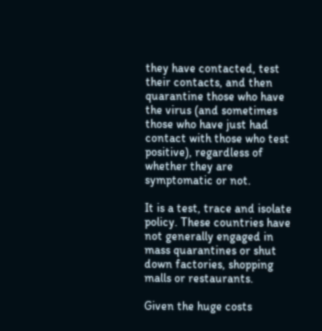they have contacted, test their contacts, and then quarantine those who have the virus (and sometimes those who have just had contact with those who test positive), regardless of whether they are symptomatic or not.

It is a test, trace and isolate policy. These countries have not generally engaged in mass quarantines or shut down factories, shopping malls or restaurants.

Given the huge costs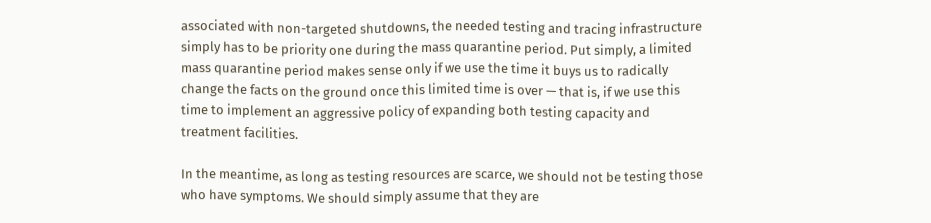associated with non-targeted shutdowns, the needed testing and tracing infrastructure simply has to be priority one during the mass quarantine period. Put simply, a limited mass quarantine period makes sense only if we use the time it buys us to radically change the facts on the ground once this limited time is over — that is, if we use this time to implement an aggressive policy of expanding both testing capacity and treatment facilities.

In the meantime, as long as testing resources are scarce, we should not be testing those who have symptoms. We should simply assume that they are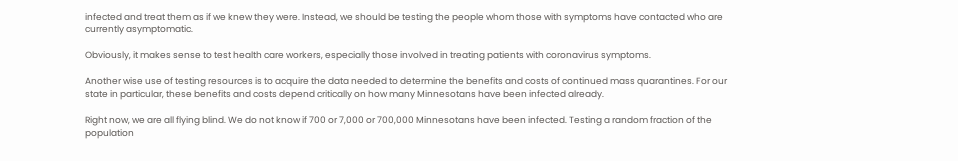infected and treat them as if we knew they were. Instead, we should be testing the people whom those with symptoms have contacted who are currently asymptomatic.

Obviously, it makes sense to test health care workers, especially those involved in treating patients with coronavirus symptoms.

Another wise use of testing resources is to acquire the data needed to determine the benefits and costs of continued mass quarantines. For our state in particular, these benefits and costs depend critically on how many Minnesotans have been infected already.

Right now, we are all flying blind. We do not know if 700 or 7,000 or 700,000 Minnesotans have been infected. Testing a random fraction of the population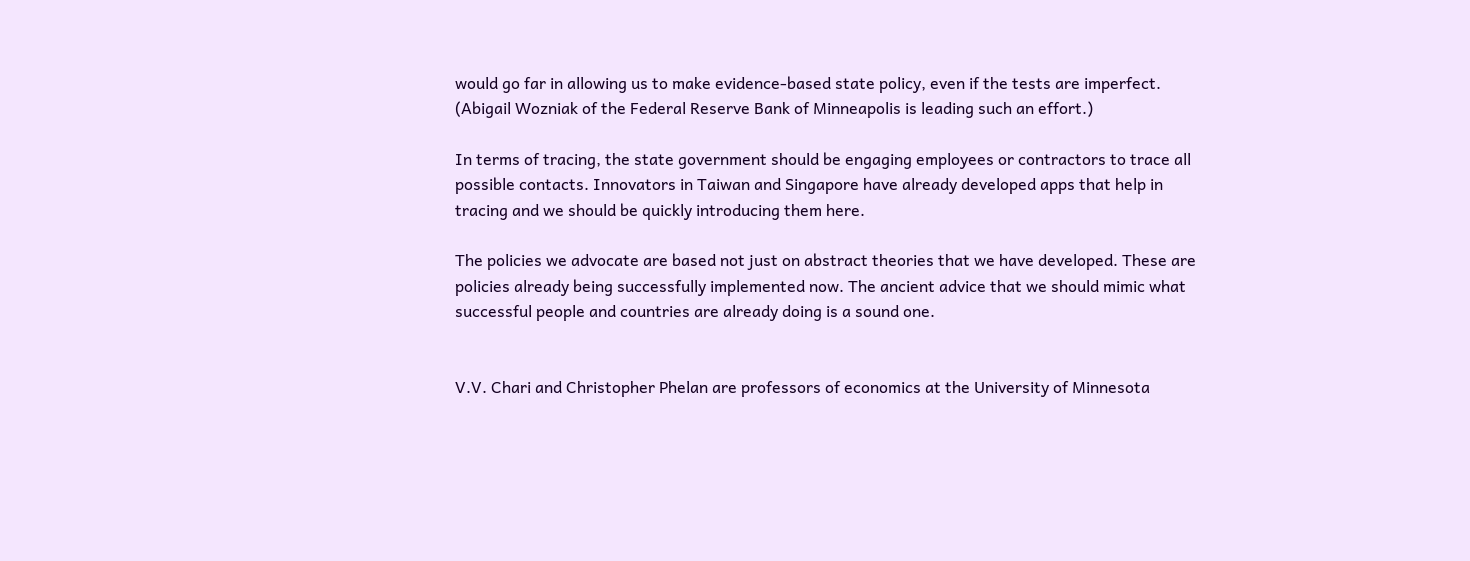would go far in allowing us to make evidence-based state policy, even if the tests are imperfect. (Abigail Wozniak of the Federal Reserve Bank of Minneapolis is leading such an effort.)

In terms of tracing, the state government should be engaging employees or contractors to trace all possible contacts. Innovators in Taiwan and Singapore have already developed apps that help in tracing and we should be quickly introducing them here.

The policies we advocate are based not just on abstract theories that we have developed. These are policies already being successfully implemented now. The ancient advice that we should mimic what successful people and countries are already doing is a sound one.


V.V. Chari and Christopher Phelan are professors of economics at the University of Minnesota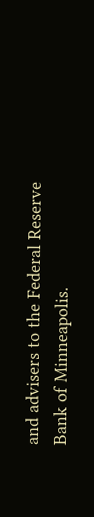and advisers to the Federal Reserve Bank of Minneapolis.